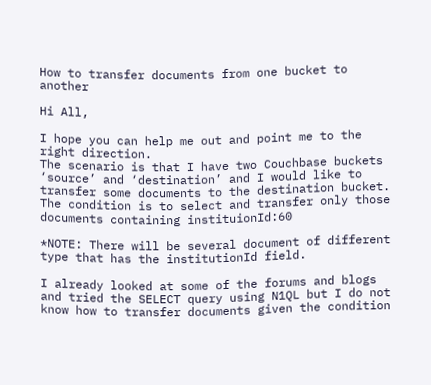How to transfer documents from one bucket to another

Hi All,

I hope you can help me out and point me to the right direction.
The scenario is that I have two Couchbase buckets ‘source’ and ‘destination’ and I would like to transfer some documents to the destination bucket. The condition is to select and transfer only those documents containing instituionId:60

*NOTE: There will be several document of different type that has the institutionId field.

I already looked at some of the forums and blogs and tried the SELECT query using N1QL but I do not know how to transfer documents given the condition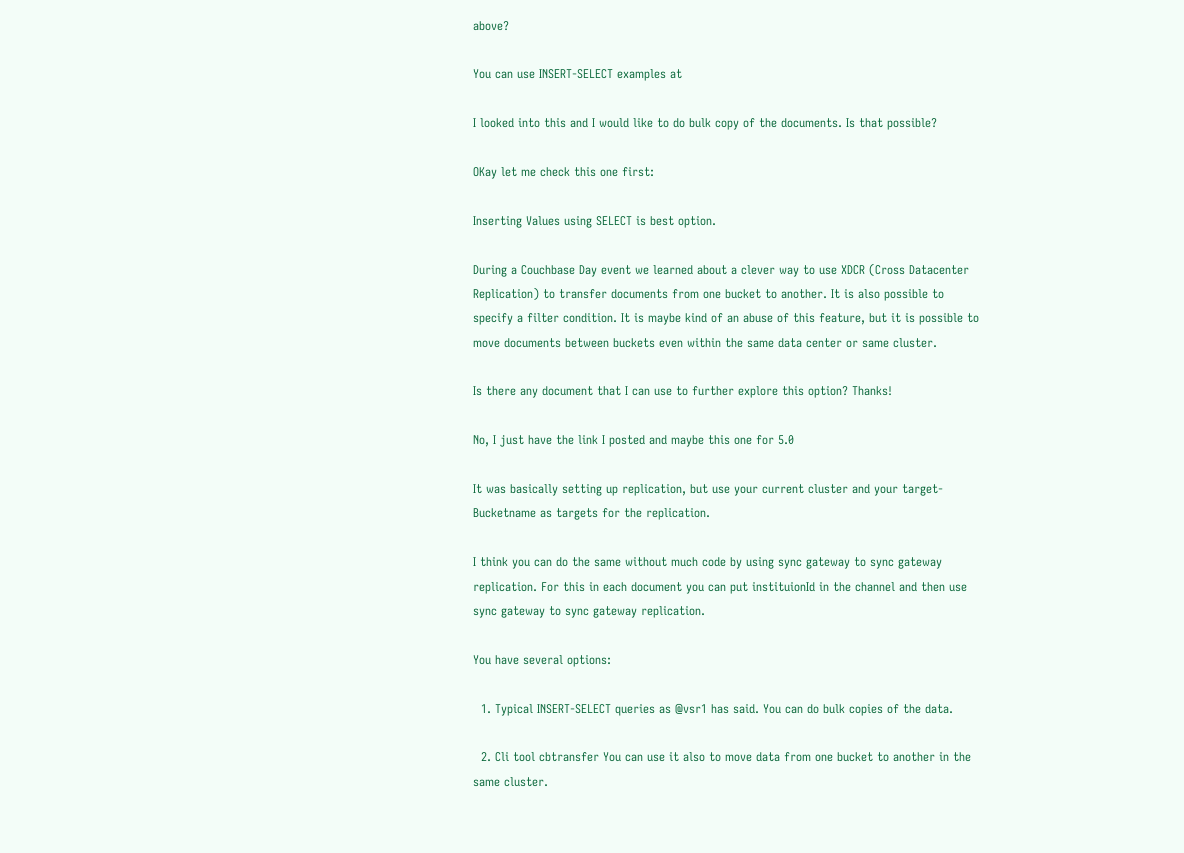above?

You can use INSERT-SELECT examples at

I looked into this and I would like to do bulk copy of the documents. Is that possible?

OKay let me check this one first:

Inserting Values using SELECT is best option.

During a Couchbase Day event we learned about a clever way to use XDCR (Cross Datacenter Replication) to transfer documents from one bucket to another. It is also possible to specify a filter condition. It is maybe kind of an abuse of this feature, but it is possible to move documents between buckets even within the same data center or same cluster.

Is there any document that I can use to further explore this option? Thanks!

No, I just have the link I posted and maybe this one for 5.0

It was basically setting up replication, but use your current cluster and your target-Bucketname as targets for the replication.

I think you can do the same without much code by using sync gateway to sync gateway replication. For this in each document you can put instituionId in the channel and then use sync gateway to sync gateway replication.

You have several options:

  1. Typical INSERT-SELECT queries as @vsr1 has said. You can do bulk copies of the data.

  2. Cli tool cbtransfer You can use it also to move data from one bucket to another in the same cluster.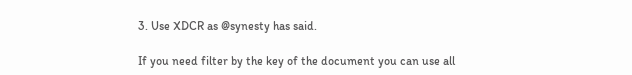3. Use XDCR as @synesty has said.

If you need filter by the key of the document you can use all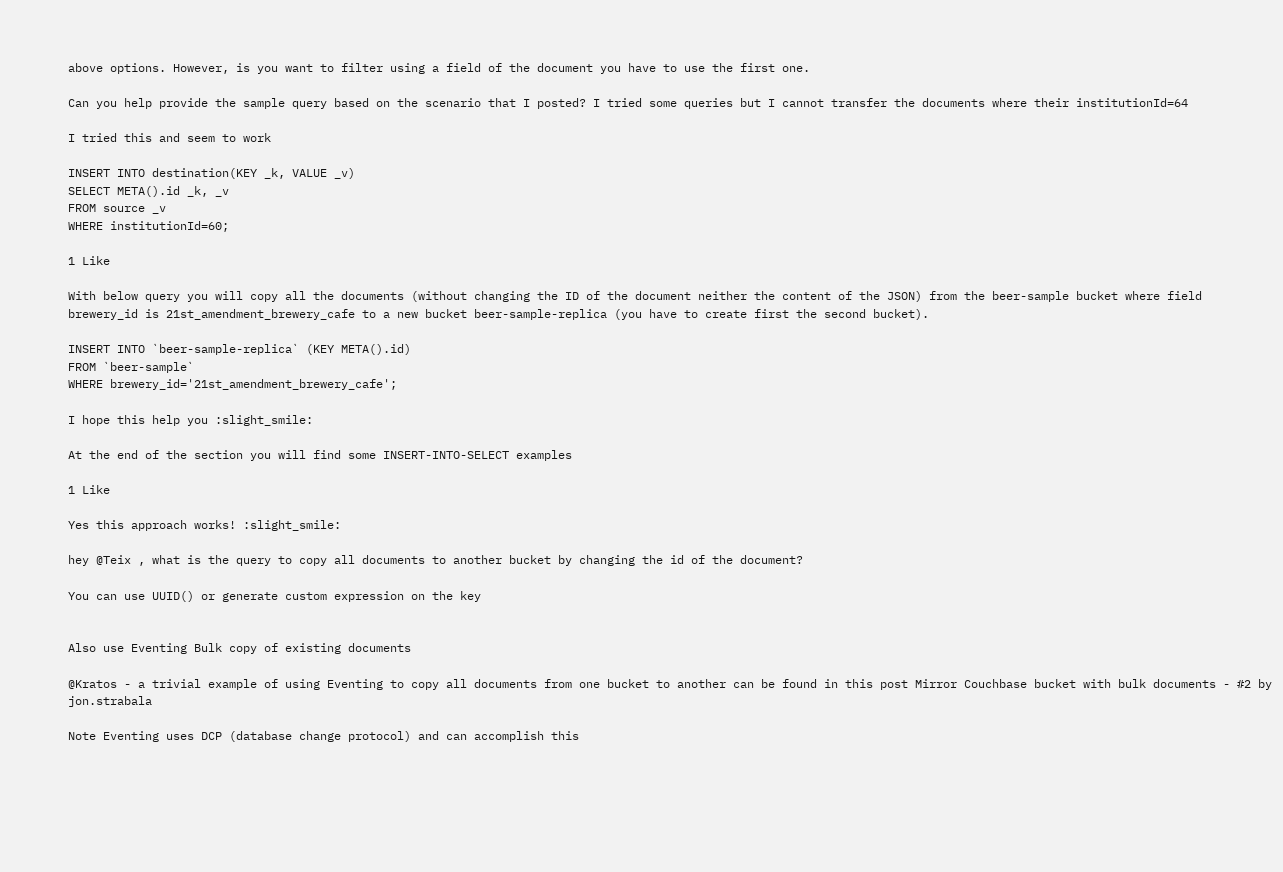above options. However, is you want to filter using a field of the document you have to use the first one.

Can you help provide the sample query based on the scenario that I posted? I tried some queries but I cannot transfer the documents where their institutionId=64

I tried this and seem to work

INSERT INTO destination(KEY _k, VALUE _v)
SELECT META().id _k, _v
FROM source _v
WHERE institutionId=60;

1 Like

With below query you will copy all the documents (without changing the ID of the document neither the content of the JSON) from the beer-sample bucket where field brewery_id is 21st_amendment_brewery_cafe to a new bucket beer-sample-replica (you have to create first the second bucket).

INSERT INTO `beer-sample-replica` (KEY META().id)
FROM `beer-sample`
WHERE brewery_id='21st_amendment_brewery_cafe';

I hope this help you :slight_smile:

At the end of the section you will find some INSERT-INTO-SELECT examples

1 Like

Yes this approach works! :slight_smile:

hey @Teix , what is the query to copy all documents to another bucket by changing the id of the document?

You can use UUID() or generate custom expression on the key


Also use Eventing Bulk copy of existing documents

@Kratos - a trivial example of using Eventing to copy all documents from one bucket to another can be found in this post Mirror Couchbase bucket with bulk documents - #2 by jon.strabala

Note Eventing uses DCP (database change protocol) and can accomplish this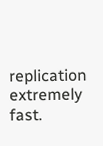replication extremely fast.